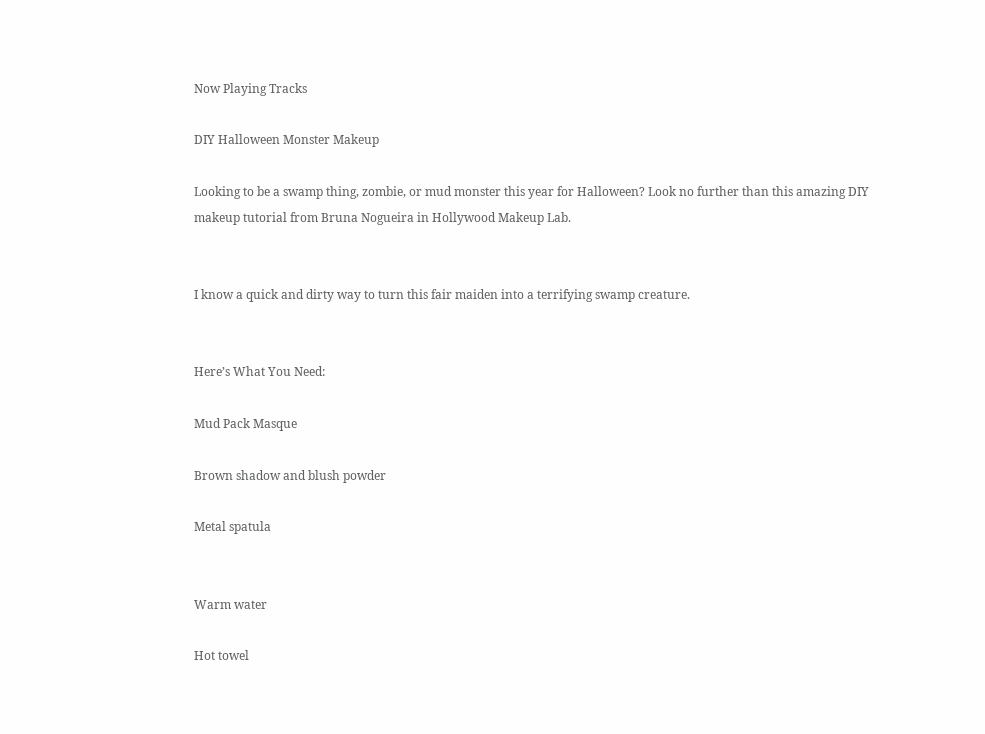Now Playing Tracks

DIY Halloween Monster Makeup

Looking to be a swamp thing, zombie, or mud monster this year for Halloween? Look no further than this amazing DIY makeup tutorial from Bruna Nogueira in Hollywood Makeup Lab.


I know a quick and dirty way to turn this fair maiden into a terrifying swamp creature.


Here’s What You Need:

Mud Pack Masque

Brown shadow and blush powder

Metal spatula


Warm water

Hot towel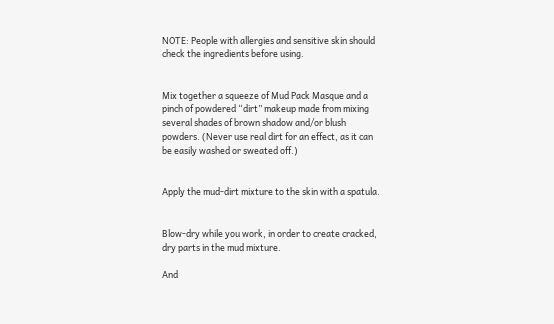NOTE: People with allergies and sensitive skin should check the ingredients before using.


Mix together a squeeze of Mud Pack Masque and a pinch of powdered “dirt” makeup made from mixing several shades of brown shadow and/or blush powders. (Never use real dirt for an effect, as it can be easily washed or sweated off.)


Apply the mud-dirt mixture to the skin with a spatula.


Blow-dry while you work, in order to create cracked, dry parts in the mud mixture.

And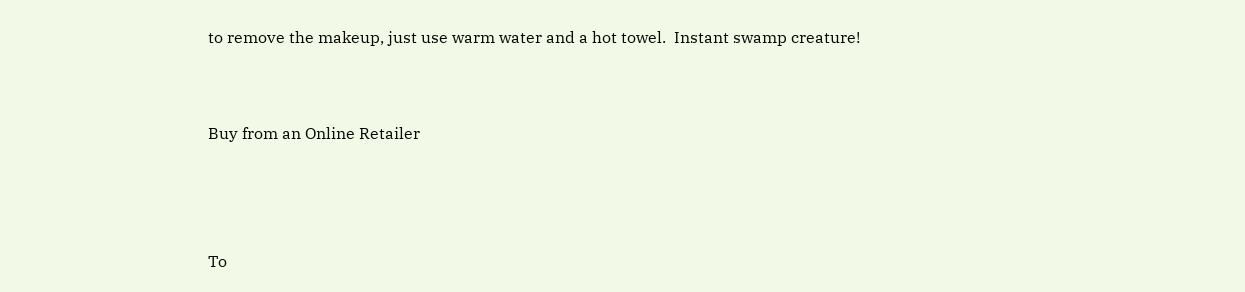to remove the makeup, just use warm water and a hot towel.  Instant swamp creature!


Buy from an Online Retailer



To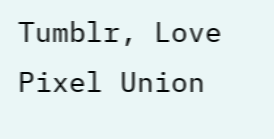Tumblr, Love Pixel Union